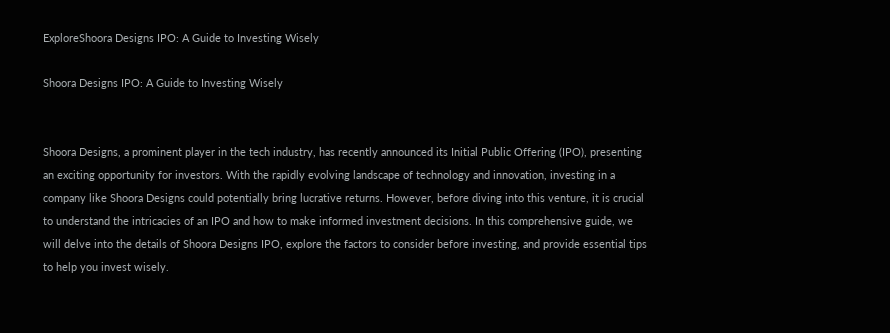ExploreShoora Designs IPO: A Guide to Investing Wisely

Shoora Designs IPO: A Guide to Investing Wisely


Shoora Designs, a prominent player in the tech industry, has recently announced its Initial Public Offering (IPO), presenting an exciting opportunity for investors. With the rapidly evolving landscape of technology and innovation, investing in a company like Shoora Designs could potentially bring lucrative returns. However, before diving into this venture, it is crucial to understand the intricacies of an IPO and how to make informed investment decisions. In this comprehensive guide, we will delve into the details of Shoora Designs IPO, explore the factors to consider before investing, and provide essential tips to help you invest wisely.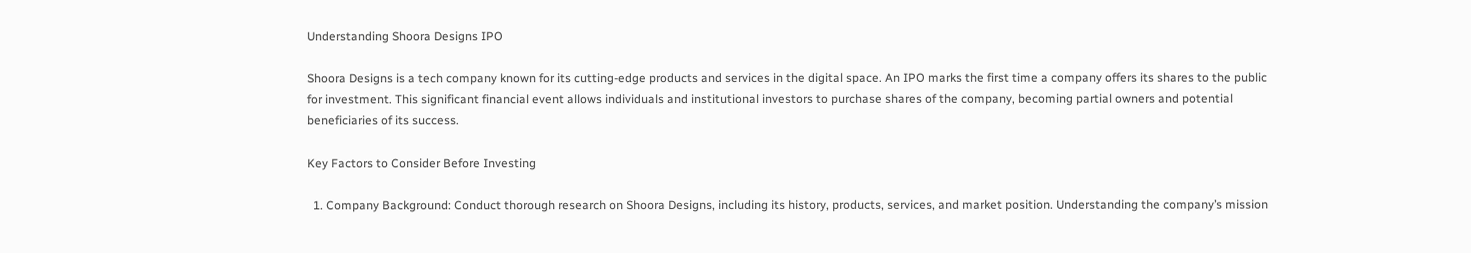Understanding Shoora Designs IPO

Shoora Designs is a tech company known for its cutting-edge products and services in the digital space. An IPO marks the first time a company offers its shares to the public for investment. This significant financial event allows individuals and institutional investors to purchase shares of the company, becoming partial owners and potential beneficiaries of its success.

Key Factors to Consider Before Investing

  1. Company Background: Conduct thorough research on Shoora Designs, including its history, products, services, and market position. Understanding the company’s mission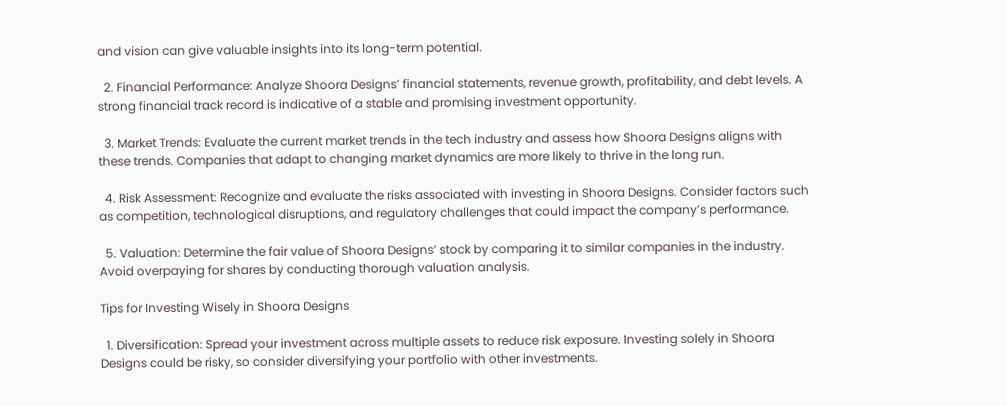and vision can give valuable insights into its long-term potential.

  2. Financial Performance: Analyze Shoora Designs’ financial statements, revenue growth, profitability, and debt levels. A strong financial track record is indicative of a stable and promising investment opportunity.

  3. Market Trends: Evaluate the current market trends in the tech industry and assess how Shoora Designs aligns with these trends. Companies that adapt to changing market dynamics are more likely to thrive in the long run.

  4. Risk Assessment: Recognize and evaluate the risks associated with investing in Shoora Designs. Consider factors such as competition, technological disruptions, and regulatory challenges that could impact the company’s performance.

  5. Valuation: Determine the fair value of Shoora Designs’ stock by comparing it to similar companies in the industry. Avoid overpaying for shares by conducting thorough valuation analysis.

Tips for Investing Wisely in Shoora Designs

  1. Diversification: Spread your investment across multiple assets to reduce risk exposure. Investing solely in Shoora Designs could be risky, so consider diversifying your portfolio with other investments.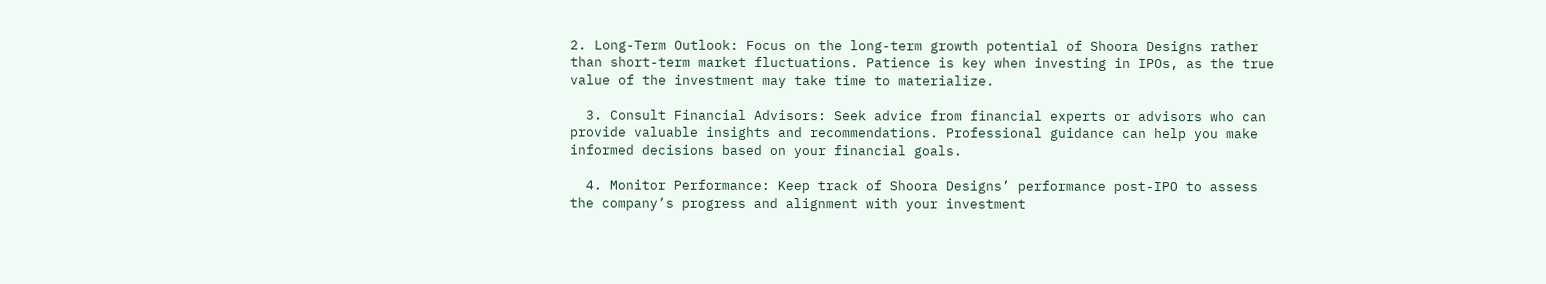2. Long-Term Outlook: Focus on the long-term growth potential of Shoora Designs rather than short-term market fluctuations. Patience is key when investing in IPOs, as the true value of the investment may take time to materialize.

  3. Consult Financial Advisors: Seek advice from financial experts or advisors who can provide valuable insights and recommendations. Professional guidance can help you make informed decisions based on your financial goals.

  4. Monitor Performance: Keep track of Shoora Designs’ performance post-IPO to assess the company’s progress and alignment with your investment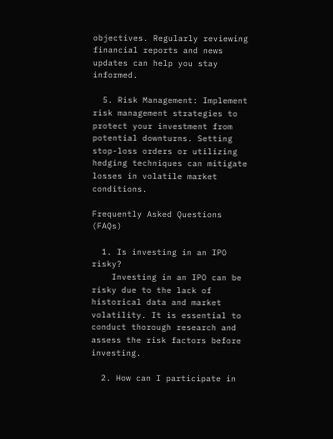objectives. Regularly reviewing financial reports and news updates can help you stay informed.

  5. Risk Management: Implement risk management strategies to protect your investment from potential downturns. Setting stop-loss orders or utilizing hedging techniques can mitigate losses in volatile market conditions.

Frequently Asked Questions (FAQs)

  1. Is investing in an IPO risky?
    Investing in an IPO can be risky due to the lack of historical data and market volatility. It is essential to conduct thorough research and assess the risk factors before investing.

  2. How can I participate in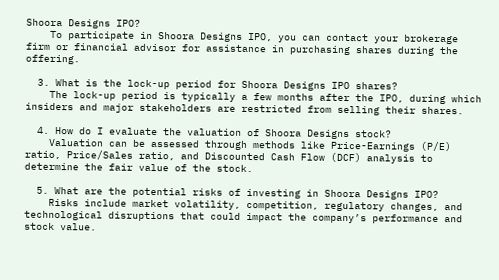Shoora Designs IPO?
    To participate in Shoora Designs IPO, you can contact your brokerage firm or financial advisor for assistance in purchasing shares during the offering.

  3. What is the lock-up period for Shoora Designs IPO shares?
    The lock-up period is typically a few months after the IPO, during which insiders and major stakeholders are restricted from selling their shares.

  4. How do I evaluate the valuation of Shoora Designs stock?
    Valuation can be assessed through methods like Price-Earnings (P/E) ratio, Price/Sales ratio, and Discounted Cash Flow (DCF) analysis to determine the fair value of the stock.

  5. What are the potential risks of investing in Shoora Designs IPO?
    Risks include market volatility, competition, regulatory changes, and technological disruptions that could impact the company’s performance and stock value.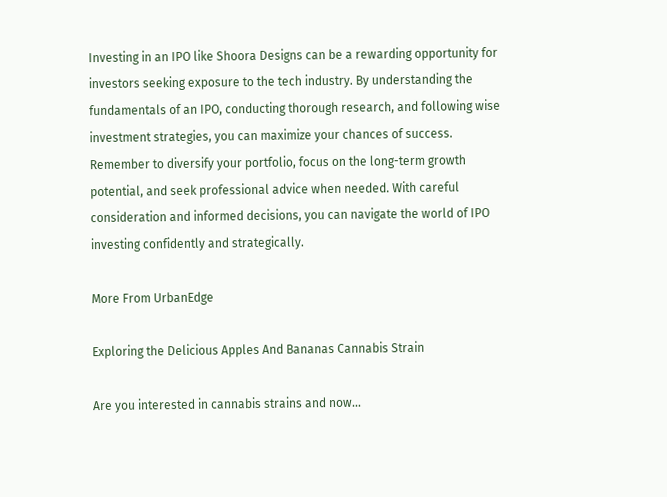Investing in an IPO like Shoora Designs can be a rewarding opportunity for investors seeking exposure to the tech industry. By understanding the fundamentals of an IPO, conducting thorough research, and following wise investment strategies, you can maximize your chances of success. Remember to diversify your portfolio, focus on the long-term growth potential, and seek professional advice when needed. With careful consideration and informed decisions, you can navigate the world of IPO investing confidently and strategically.

More From UrbanEdge

Exploring the Delicious Apples And Bananas Cannabis Strain

Are you interested in cannabis strains and now...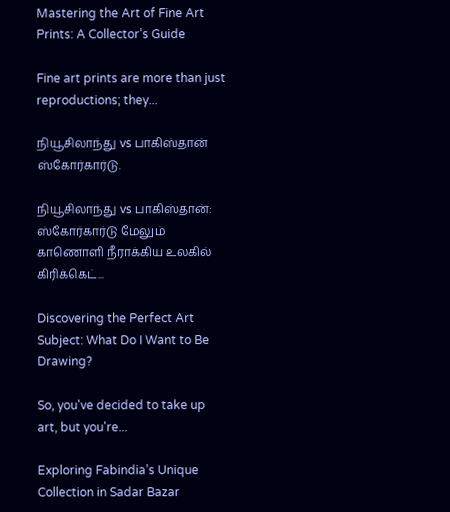Mastering the Art of Fine Art Prints: A Collector’s Guide

Fine art prints are more than just reproductions; they...

நியூசிலாந்து vs பாகிஸ்தான் ஸ்கோர்கார்டு.

நியூசிலாந்து vs பாகிஸ்தான்: ஸ்கோர்கார்டு மேலும் காணொளி நீராக்கிய உலகில் கிரிக்கெட்...

Discovering the Perfect Art Subject: What Do I Want to Be Drawing?

So, you've decided to take up art, but you're...

Exploring Fabindia’s Unique Collection in Sadar Bazar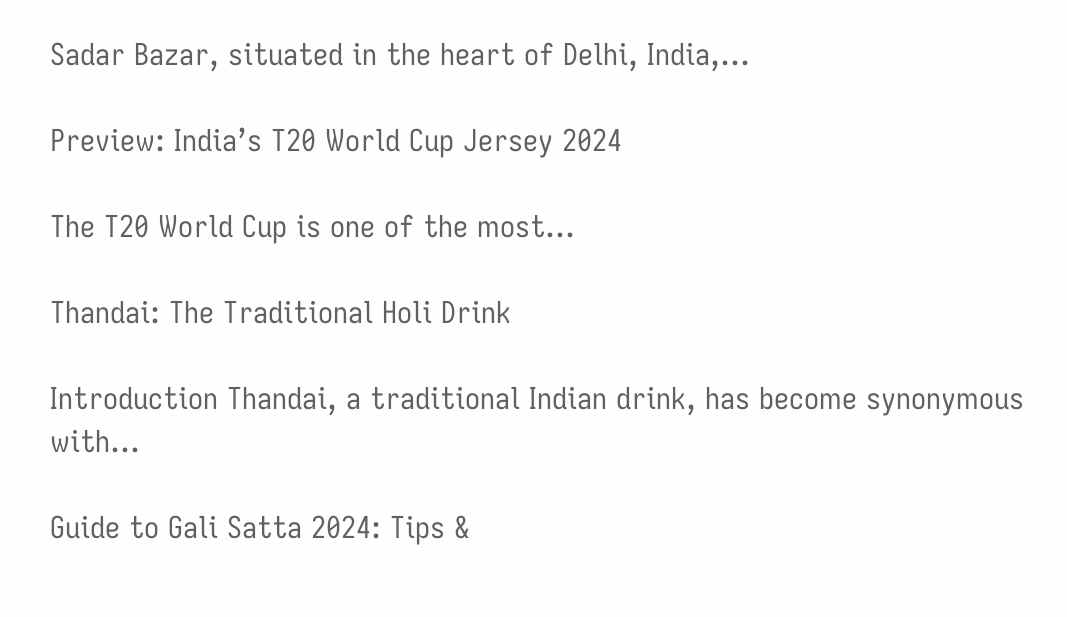Sadar Bazar, situated in the heart of Delhi, India,...

Preview: India’s T20 World Cup Jersey 2024

The T20 World Cup is one of the most...

Thandai: The Traditional Holi Drink

Introduction Thandai, a traditional Indian drink, has become synonymous with...

Guide to Gali Satta 2024: Tips &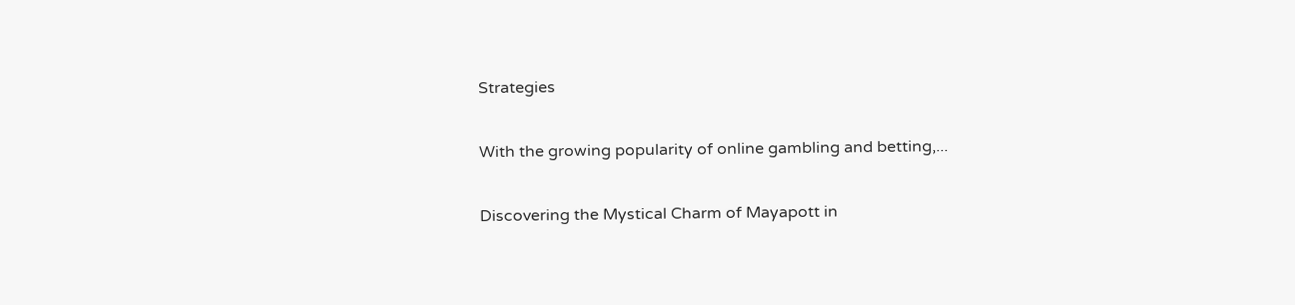Strategies

With the growing popularity of online gambling and betting,...

Discovering the Mystical Charm of Mayapott in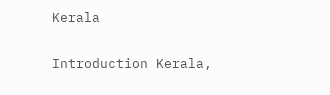Kerala

Introduction Kerala,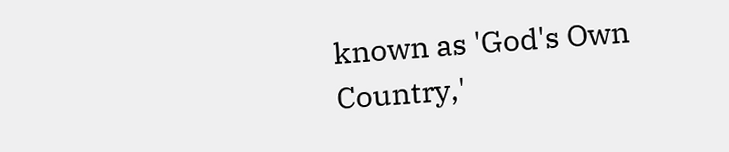known as 'God's Own Country,'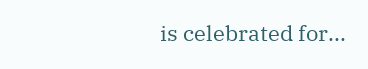is celebrated for...